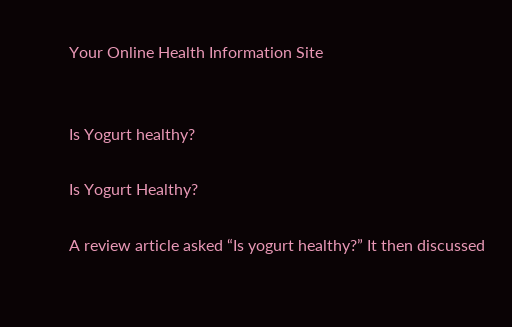Your Online Health Information Site


Is Yogurt healthy?

Is Yogurt Healthy?

A review article asked “Is yogurt healthy?” It then discussed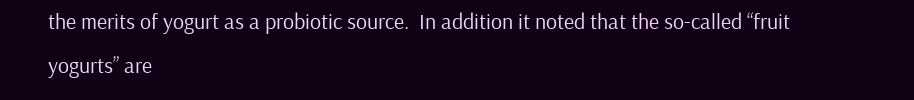the merits of yogurt as a probiotic source.  In addition it noted that the so-called “fruit yogurts” are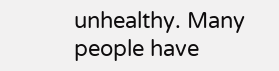unhealthy. Many people have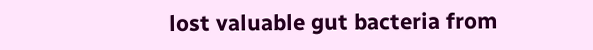lost valuable gut bacteria from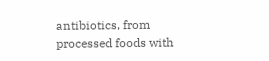antibiotics, from processed foods with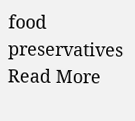food preservatives
Read More